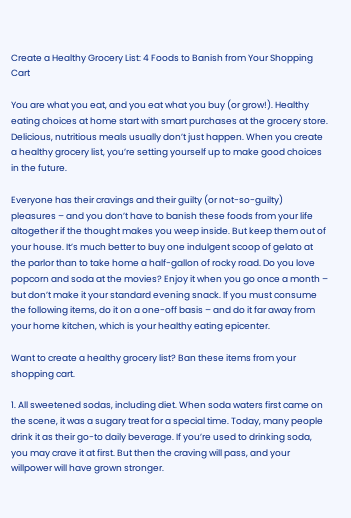Create a Healthy Grocery List: 4 Foods to Banish from Your Shopping Cart

You are what you eat, and you eat what you buy (or grow!). Healthy eating choices at home start with smart purchases at the grocery store. Delicious, nutritious meals usually don’t just happen. When you create a healthy grocery list, you’re setting yourself up to make good choices in the future.

Everyone has their cravings and their guilty (or not-so-guilty) pleasures – and you don’t have to banish these foods from your life altogether if the thought makes you weep inside. But keep them out of your house. It’s much better to buy one indulgent scoop of gelato at the parlor than to take home a half-gallon of rocky road. Do you love popcorn and soda at the movies? Enjoy it when you go once a month – but don’t make it your standard evening snack. If you must consume the following items, do it on a one-off basis – and do it far away from your home kitchen, which is your healthy eating epicenter.

Want to create a healthy grocery list? Ban these items from your shopping cart.

1. All sweetened sodas, including diet. When soda waters first came on the scene, it was a sugary treat for a special time. Today, many people drink it as their go-to daily beverage. If you’re used to drinking soda, you may crave it at first. But then the craving will pass, and your willpower will have grown stronger.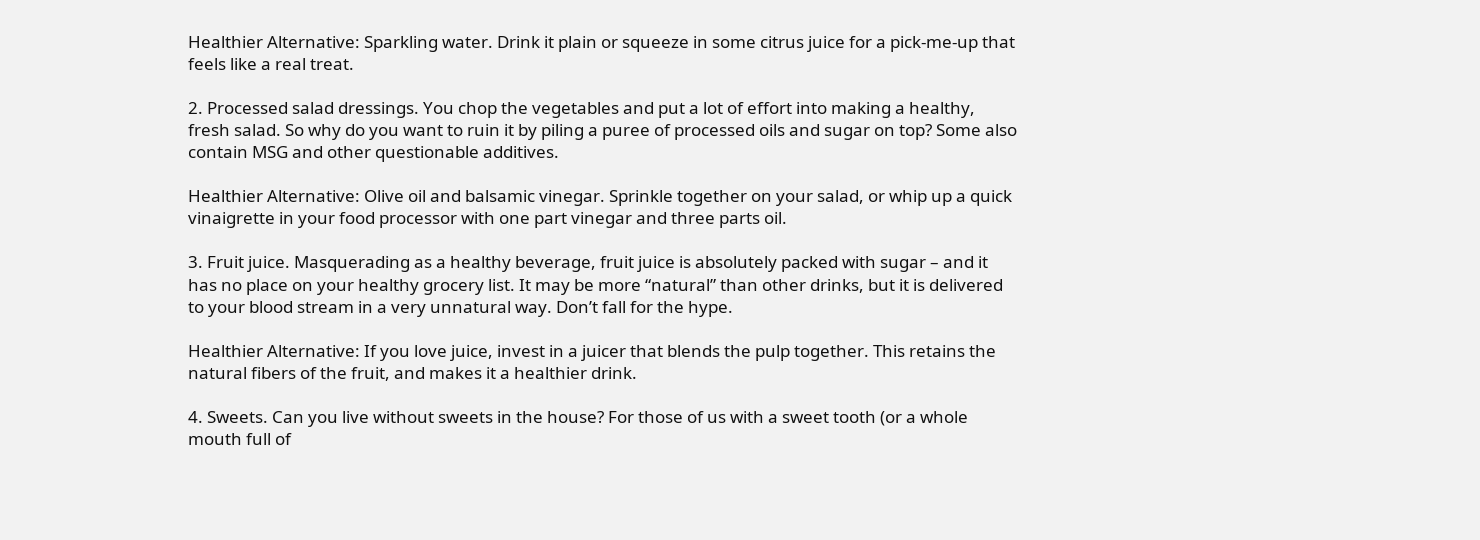Healthier Alternative: Sparkling water. Drink it plain or squeeze in some citrus juice for a pick-me-up that feels like a real treat.

2. Processed salad dressings. You chop the vegetables and put a lot of effort into making a healthy, fresh salad. So why do you want to ruin it by piling a puree of processed oils and sugar on top? Some also contain MSG and other questionable additives.

Healthier Alternative: Olive oil and balsamic vinegar. Sprinkle together on your salad, or whip up a quick vinaigrette in your food processor with one part vinegar and three parts oil.

3. Fruit juice. Masquerading as a healthy beverage, fruit juice is absolutely packed with sugar – and it has no place on your healthy grocery list. It may be more “natural” than other drinks, but it is delivered to your blood stream in a very unnatural way. Don’t fall for the hype.

Healthier Alternative: If you love juice, invest in a juicer that blends the pulp together. This retains the natural fibers of the fruit, and makes it a healthier drink.

4. Sweets. Can you live without sweets in the house? For those of us with a sweet tooth (or a whole mouth full of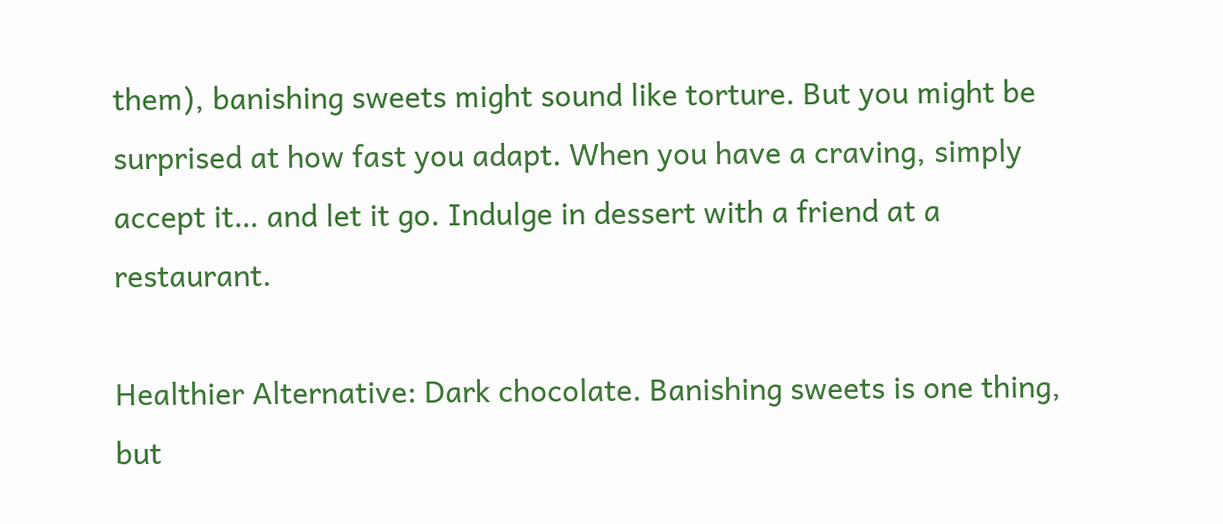them), banishing sweets might sound like torture. But you might be surprised at how fast you adapt. When you have a craving, simply accept it… and let it go. Indulge in dessert with a friend at a restaurant.

Healthier Alternative: Dark chocolate. Banishing sweets is one thing, but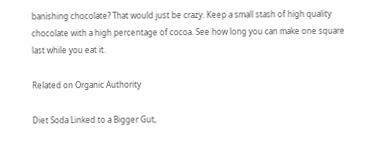banishing chocolate? That would just be crazy. Keep a small stash of high quality chocolate with a high percentage of cocoa. See how long you can make one square last while you eat it.

Related on Organic Authority

Diet Soda Linked to a Bigger Gut,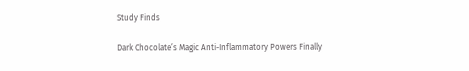Study Finds

Dark Chocolate’s Magic Anti-Inflammatory Powers Finally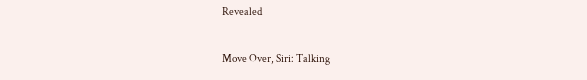Revealed

Move Over, Siri: Talking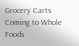Grocery Carts Coming to Whole Foods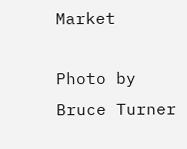Market

Photo by Bruce Turner